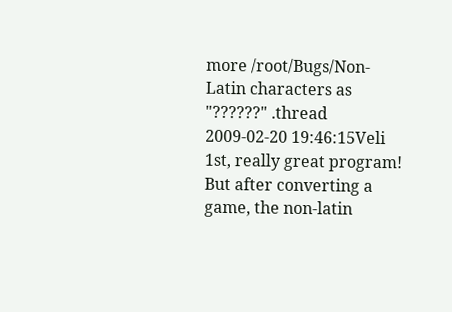more /root/Bugs/Non-Latin characters as "??????" .thread
2009-02-20 19:46:15Veli
1st, really great program! But after converting a game, the non-latin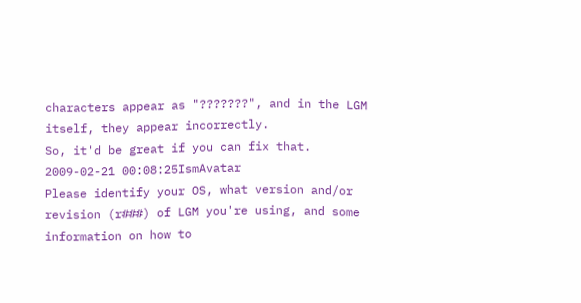characters appear as "???????", and in the LGM itself, they appear incorrectly.
So, it'd be great if you can fix that.
2009-02-21 00:08:25IsmAvatar
Please identify your OS, what version and/or revision (r###) of LGM you're using, and some information on how to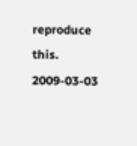reproduce this.
2009-03-03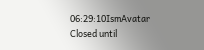06:29:10IsmAvatar
Closed until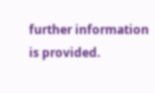further information is provided.